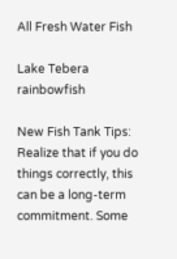All Fresh Water Fish

Lake Tebera rainbowfish

New Fish Tank Tips: Realize that if you do things correctly, this can be a long-term commitment. Some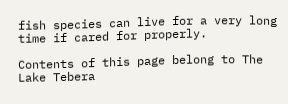fish species can live for a very long time if cared for properly.

Contents of this page belong to The Lake Tebera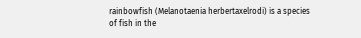rainbowfish (Melanotaenia herbertaxelrodi) is a species of fish in the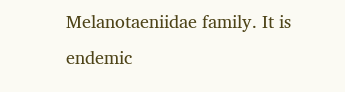Melanotaeniidae family. It is endemic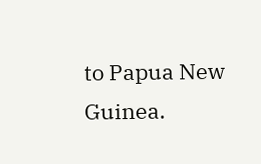to Papua New Guinea.